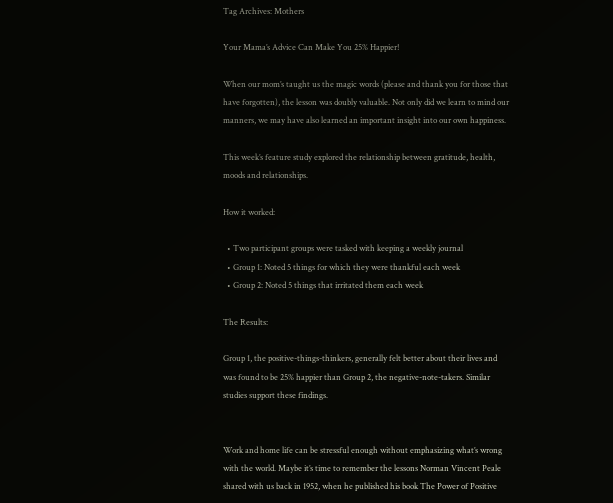Tag Archives: Mothers

Your Mama’s Advice Can Make You 25% Happier!

When our mom’s taught us the magic words (please and thank you for those that have forgotten), the lesson was doubly valuable. Not only did we learn to mind our manners, we may have also learned an important insight into our own happiness.

This week’s feature study explored the relationship between gratitude, health, moods and relationships.

How it worked:

  • Two participant groups were tasked with keeping a weekly journal
  • Group 1: Noted 5 things for which they were thankful each week
  • Group 2: Noted 5 things that irritated them each week

The Results:

Group 1, the positive-things-thinkers, generally felt better about their lives and was found to be 25% happier than Group 2, the negative-note-takers. Similar studies support these findings.


Work and home life can be stressful enough without emphasizing what’s wrong with the world. Maybe it’s time to remember the lessons Norman Vincent Peale shared with us back in 1952, when he published his book The Power of Positive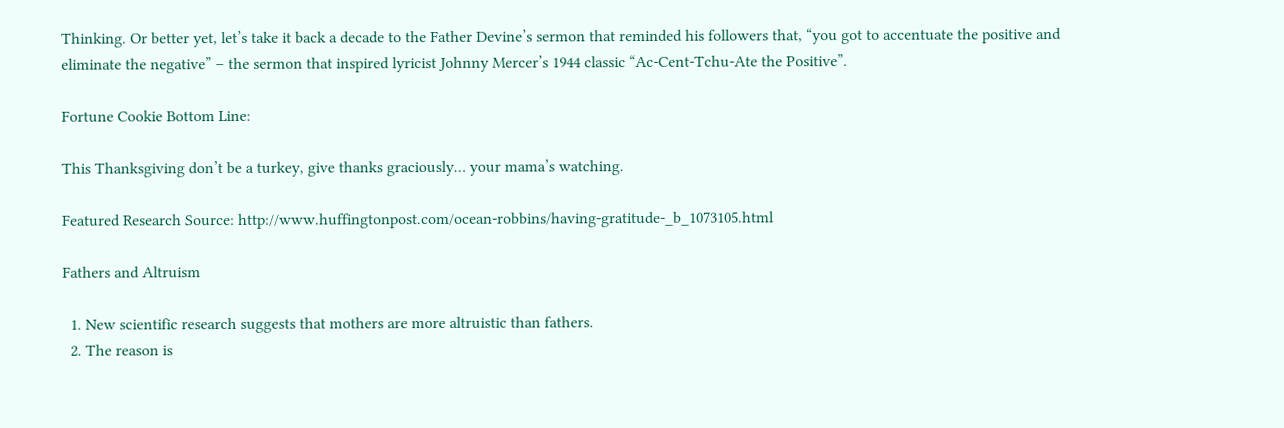Thinking. Or better yet, let’s take it back a decade to the Father Devine’s sermon that reminded his followers that, “you got to accentuate the positive and eliminate the negative” – the sermon that inspired lyricist Johnny Mercer’s 1944 classic “Ac-Cent-Tchu-Ate the Positive”.

Fortune Cookie Bottom Line:

This Thanksgiving don’t be a turkey, give thanks graciously… your mama’s watching.

Featured Research Source: http://www.huffingtonpost.com/ocean-robbins/having-gratitude-_b_1073105.html

Fathers and Altruism

  1. New scientific research suggests that mothers are more altruistic than fathers.
  2. The reason is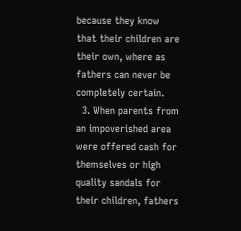because they know that their children are their own, where as fathers can never be completely certain.
  3. When parents from an impoverished area were offered cash for themselves or high quality sandals for their children, fathers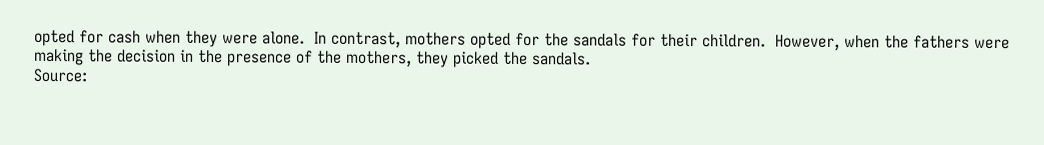opted for cash when they were alone.  In contrast, mothers opted for the sandals for their children.  However, when the fathers were making the decision in the presence of the mothers, they picked the sandals.
Source: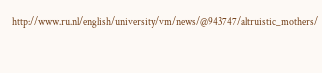http://www.ru.nl/english/university/vm/news/@943747/altruistic_mothers/